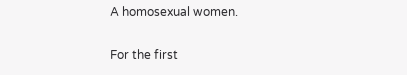A homosexual women.

For the first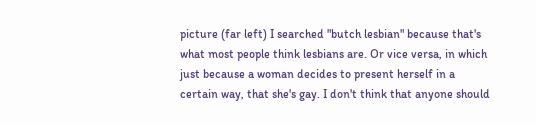picture (far left) I searched "butch lesbian" because that's what most people think lesbians are. Or vice versa, in which just because a woman decides to present herself in a certain way, that she's gay. I don't think that anyone should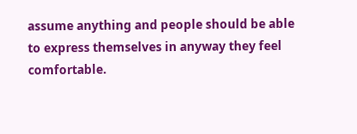assume anything and people should be able to express themselves in anyway they feel comfortable.